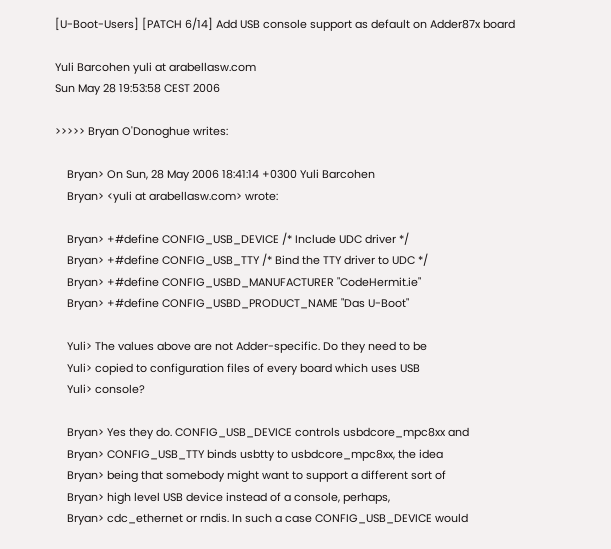[U-Boot-Users] [PATCH 6/14] Add USB console support as default on Adder87x board

Yuli Barcohen yuli at arabellasw.com
Sun May 28 19:53:58 CEST 2006

>>>>> Bryan O'Donoghue writes:

    Bryan> On Sun, 28 May 2006 18:41:14 +0300 Yuli Barcohen
    Bryan> <yuli at arabellasw.com> wrote:

    Bryan> +#define CONFIG_USB_DEVICE /* Include UDC driver */
    Bryan> +#define CONFIG_USB_TTY /* Bind the TTY driver to UDC */
    Bryan> +#define CONFIG_USBD_MANUFACTURER "CodeHermit.ie"
    Bryan> +#define CONFIG_USBD_PRODUCT_NAME "Das U-Boot"

    Yuli> The values above are not Adder-specific. Do they need to be
    Yuli> copied to configuration files of every board which uses USB
    Yuli> console?

    Bryan> Yes they do. CONFIG_USB_DEVICE controls usbdcore_mpc8xx and
    Bryan> CONFIG_USB_TTY binds usbtty to usbdcore_mpc8xx, the idea
    Bryan> being that somebody might want to support a different sort of
    Bryan> high level USB device instead of a console, perhaps,
    Bryan> cdc_ethernet or rndis. In such a case CONFIG_USB_DEVICE would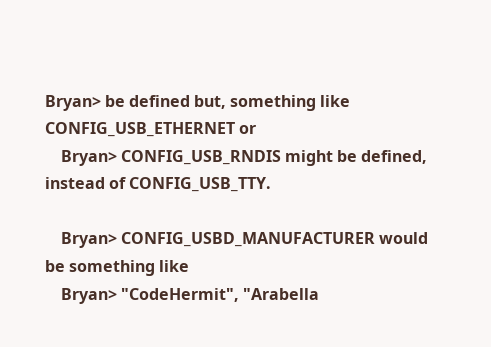Bryan> be defined but, something like CONFIG_USB_ETHERNET or
    Bryan> CONFIG_USB_RNDIS might be defined, instead of CONFIG_USB_TTY.

    Bryan> CONFIG_USBD_MANUFACTURER would be something like
    Bryan> "CodeHermit", "Arabella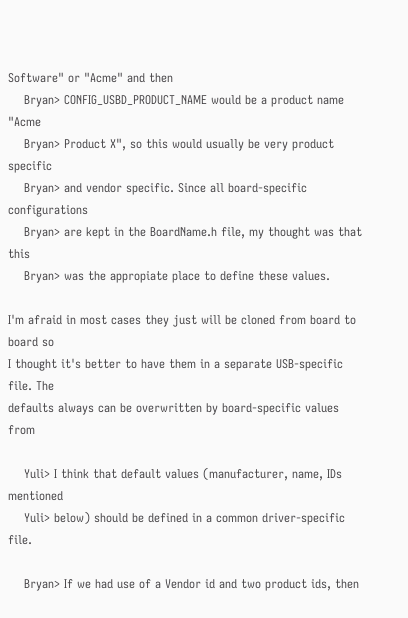Software" or "Acme" and then
    Bryan> CONFIG_USBD_PRODUCT_NAME would be a product name "Acme
    Bryan> Product X", so this would usually be very product specific
    Bryan> and vendor specific. Since all board-specific configurations
    Bryan> are kept in the BoardName.h file, my thought was that this
    Bryan> was the appropiate place to define these values.

I'm afraid in most cases they just will be cloned from board to board so
I thought it's better to have them in a separate USB-specific file. The
defaults always can be overwritten by board-specific values from

    Yuli> I think that default values (manufacturer, name, IDs mentioned
    Yuli> below) should be defined in a common driver-specific file.

    Bryan> If we had use of a Vendor id and two product ids, then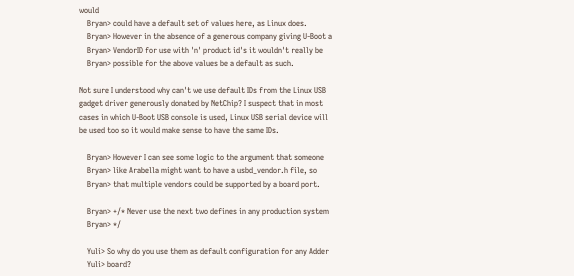would
    Bryan> could have a default set of values here, as Linux does.
    Bryan> However in the absence of a generous company giving U-Boot a
    Bryan> VendorID for use with 'n' product id's it wouldn't really be
    Bryan> possible for the above values be a default as such.

Not sure I understood why can't we use default IDs from the Linux USB
gadget driver generously donated by NetChip? I suspect that in most
cases in which U-Boot USB console is used, Linux USB serial device will
be used too so it would make sense to have the same IDs.

    Bryan> However I can see some logic to the argument that someone
    Bryan> like Arabella might want to have a usbd_vendor.h file, so
    Bryan> that multiple vendors could be supported by a board port.

    Bryan> +/* Never use the next two defines in any production system
    Bryan> */

    Yuli> So why do you use them as default configuration for any Adder
    Yuli> board?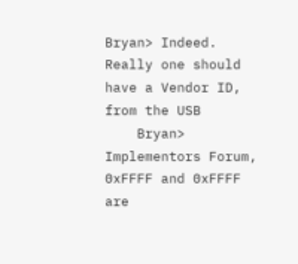Bryan> Indeed. Really one should have a Vendor ID, from the USB
    Bryan> Implementors Forum, 0xFFFF and 0xFFFF are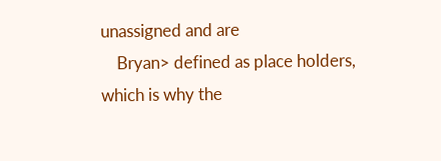unassigned and are
    Bryan> defined as place holders, which is why the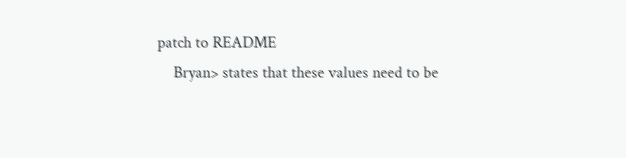patch to README
    Bryan> states that these values need to be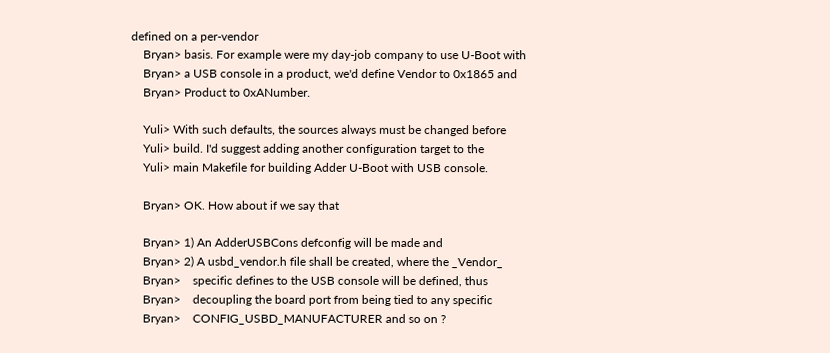defined on a per-vendor
    Bryan> basis. For example were my day-job company to use U-Boot with
    Bryan> a USB console in a product, we'd define Vendor to 0x1865 and
    Bryan> Product to 0xANumber.

    Yuli> With such defaults, the sources always must be changed before
    Yuli> build. I'd suggest adding another configuration target to the
    Yuli> main Makefile for building Adder U-Boot with USB console.

    Bryan> OK. How about if we say that

    Bryan> 1) An AdderUSBCons defconfig will be made and
    Bryan> 2) A usbd_vendor.h file shall be created, where the _Vendor_
    Bryan>    specific defines to the USB console will be defined, thus
    Bryan>    decoupling the board port from being tied to any specific
    Bryan>    CONFIG_USBD_MANUFACTURER and so on ?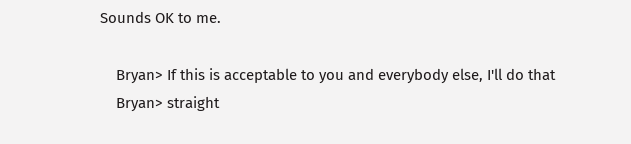Sounds OK to me.

    Bryan> If this is acceptable to you and everybody else, I'll do that
    Bryan> straight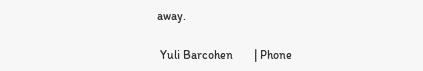away.

 Yuli Barcohen       | Phone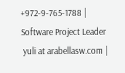+972-9-765-1788 |  Software Project Leader
 yuli at arabellasw.com |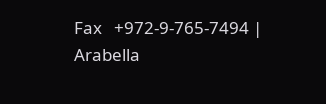Fax   +972-9-765-7494 | Arabella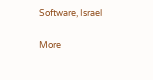Software, Israel

More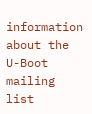information about the U-Boot mailing list